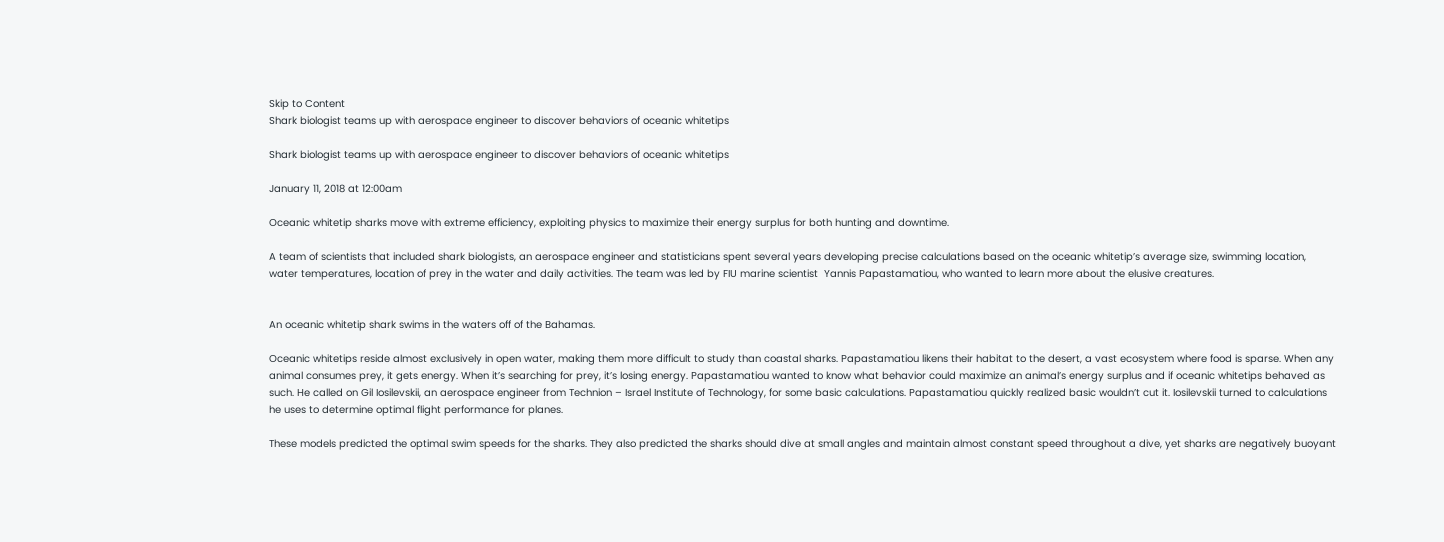Skip to Content
Shark biologist teams up with aerospace engineer to discover behaviors of oceanic whitetips

Shark biologist teams up with aerospace engineer to discover behaviors of oceanic whitetips

January 11, 2018 at 12:00am

Oceanic whitetip sharks move with extreme efficiency, exploiting physics to maximize their energy surplus for both hunting and downtime.

A team of scientists that included shark biologists, an aerospace engineer and statisticians spent several years developing precise calculations based on the oceanic whitetip’s average size, swimming location, water temperatures, location of prey in the water and daily activities. The team was led by FIU marine scientist  Yannis Papastamatiou, who wanted to learn more about the elusive creatures.


An oceanic whitetip shark swims in the waters off of the Bahamas.

Oceanic whitetips reside almost exclusively in open water, making them more difficult to study than coastal sharks. Papastamatiou likens their habitat to the desert, a vast ecosystem where food is sparse. When any animal consumes prey, it gets energy. When it’s searching for prey, it’s losing energy. Papastamatiou wanted to know what behavior could maximize an animal’s energy surplus and if oceanic whitetips behaved as such. He called on Gil Iosilevskii, an aerospace engineer from Technion – Israel Institute of Technology, for some basic calculations. Papastamatiou quickly realized basic wouldn’t cut it. Iosilevskii turned to calculations he uses to determine optimal flight performance for planes.

These models predicted the optimal swim speeds for the sharks. They also predicted the sharks should dive at small angles and maintain almost constant speed throughout a dive, yet sharks are negatively buoyant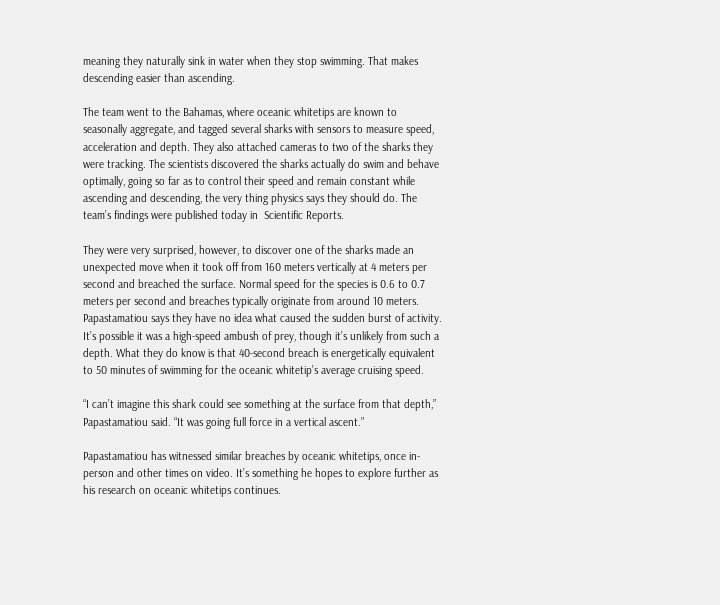meaning they naturally sink in water when they stop swimming. That makes descending easier than ascending.

The team went to the Bahamas, where oceanic whitetips are known to seasonally aggregate, and tagged several sharks with sensors to measure speed, acceleration and depth. They also attached cameras to two of the sharks they were tracking. The scientists discovered the sharks actually do swim and behave optimally, going so far as to control their speed and remain constant while ascending and descending, the very thing physics says they should do. The team’s findings were published today in  Scientific Reports.

They were very surprised, however, to discover one of the sharks made an unexpected move when it took off from 160 meters vertically at 4 meters per second and breached the surface. Normal speed for the species is 0.6 to 0.7 meters per second and breaches typically originate from around 10 meters. Papastamatiou says they have no idea what caused the sudden burst of activity. It’s possible it was a high-speed ambush of prey, though it’s unlikely from such a depth. What they do know is that 40-second breach is energetically equivalent to 50 minutes of swimming for the oceanic whitetip’s average cruising speed.

“I can’t imagine this shark could see something at the surface from that depth,” Papastamatiou said. “It was going full force in a vertical ascent.”

Papastamatiou has witnessed similar breaches by oceanic whitetips, once in-person and other times on video. It’s something he hopes to explore further as his research on oceanic whitetips continues.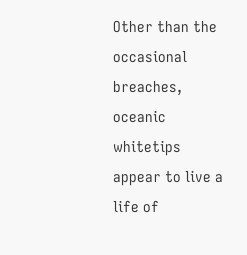Other than the occasional breaches, oceanic whitetips appear to live a life of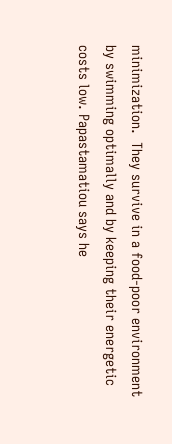minimization.  They survive in a food-poor environment by swimming optimally and by keeping their energetic costs low. Papastamatiou says he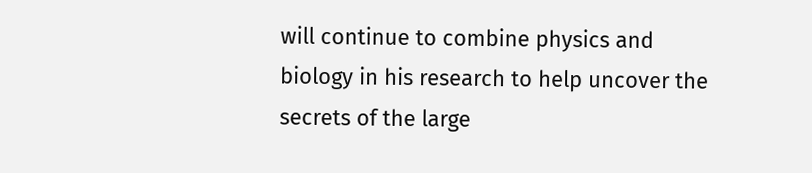will continue to combine physics and biology in his research to help uncover the secrets of the large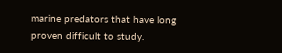marine predators that have long proven difficult to study.